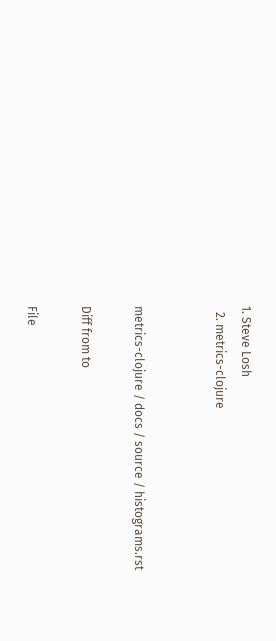1. Steve Losh
  2. metrics-clojure


metrics-clojure / docs / source / histograms.rst

Diff from to

File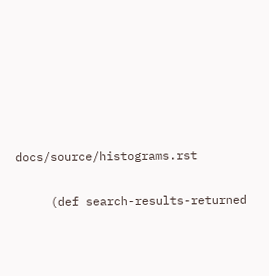docs/source/histograms.rst

     (def search-results-returned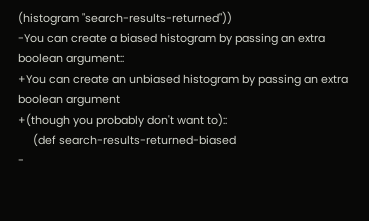(histogram "search-results-returned"))
-You can create a biased histogram by passing an extra boolean argument::
+You can create an unbiased histogram by passing an extra boolean argument
+(though you probably don't want to)::
     (def search-results-returned-biased
-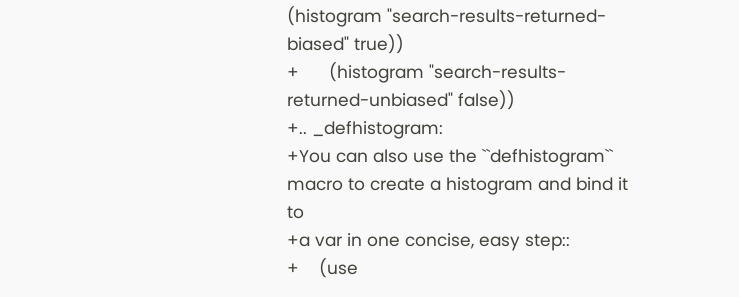(histogram "search-results-returned-biased" true))
+      (histogram "search-results-returned-unbiased" false))
+.. _defhistogram:
+You can also use the ``defhistogram`` macro to create a histogram and bind it to
+a var in one concise, easy step::
+    (use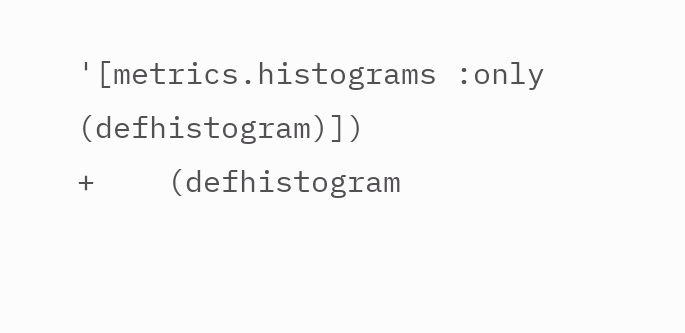'[metrics.histograms :only (defhistogram)])
+    (defhistogram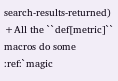search-results-returned)
+All the ``def[metric]`` macros do some :ref:`magic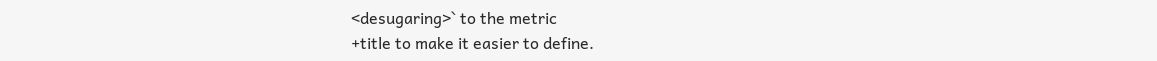<desugaring>` to the metric
+title to make it easier to define.